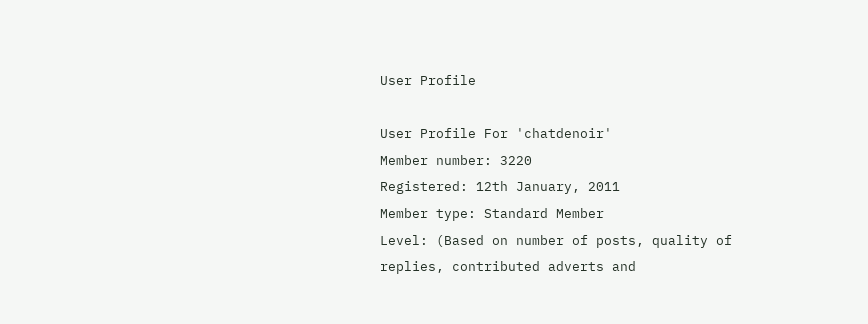User Profile

User Profile For 'chatdenoir'
Member number: 3220
Registered: 12th January, 2011
Member type: Standard Member
Level: (Based on number of posts, quality of replies, contributed adverts and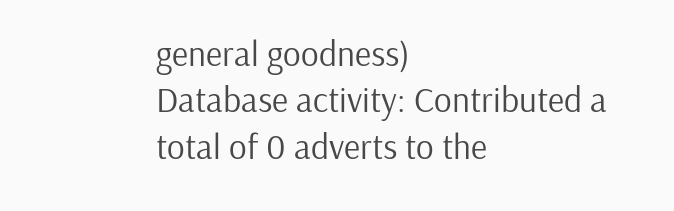general goodness)
Database activity: Contributed a total of 0 adverts to the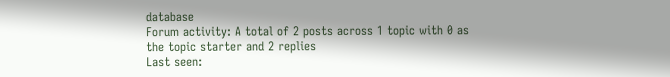database
Forum activity: A total of 2 posts across 1 topic with 0 as the topic starter and 2 replies
Last seen: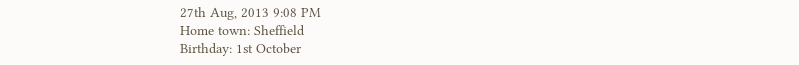27th Aug, 2013 9:08 PM
Home town: Sheffield
Birthday: 1st October